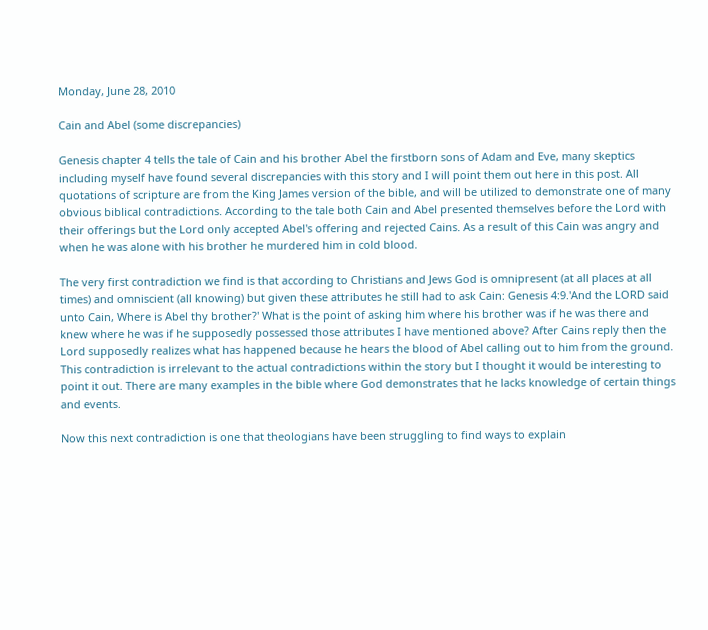Monday, June 28, 2010

Cain and Abel (some discrepancies)

Genesis chapter 4 tells the tale of Cain and his brother Abel the firstborn sons of Adam and Eve, many skeptics including myself have found several discrepancies with this story and I will point them out here in this post. All quotations of scripture are from the King James version of the bible, and will be utilized to demonstrate one of many obvious biblical contradictions. According to the tale both Cain and Abel presented themselves before the Lord with their offerings but the Lord only accepted Abel's offering and rejected Cains. As a result of this Cain was angry and when he was alone with his brother he murdered him in cold blood.

The very first contradiction we find is that according to Christians and Jews God is omnipresent (at all places at all times) and omniscient (all knowing) but given these attributes he still had to ask Cain: Genesis 4:9.'And the LORD said unto Cain, Where is Abel thy brother?' What is the point of asking him where his brother was if he was there and knew where he was if he supposedly possessed those attributes I have mentioned above? After Cains reply then the Lord supposedly realizes what has happened because he hears the blood of Abel calling out to him from the ground. This contradiction is irrelevant to the actual contradictions within the story but I thought it would be interesting to point it out. There are many examples in the bible where God demonstrates that he lacks knowledge of certain things and events.

Now this next contradiction is one that theologians have been struggling to find ways to explain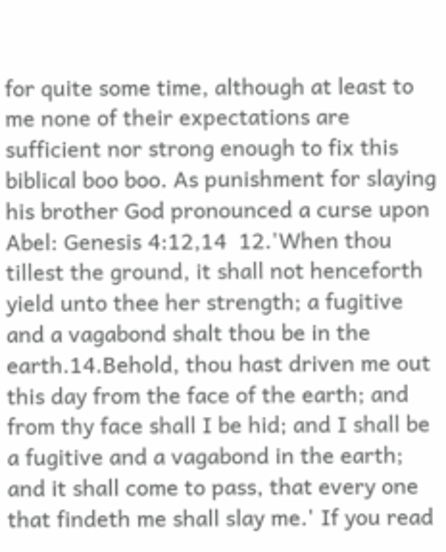for quite some time, although at least to me none of their expectations are sufficient nor strong enough to fix this biblical boo boo. As punishment for slaying his brother God pronounced a curse upon Abel: Genesis 4:12,14  12.'When thou tillest the ground, it shall not henceforth yield unto thee her strength; a fugitive and a vagabond shalt thou be in the earth.14.Behold, thou hast driven me out this day from the face of the earth; and from thy face shall I be hid; and I shall be a fugitive and a vagabond in the earth; and it shall come to pass, that every one that findeth me shall slay me.' If you read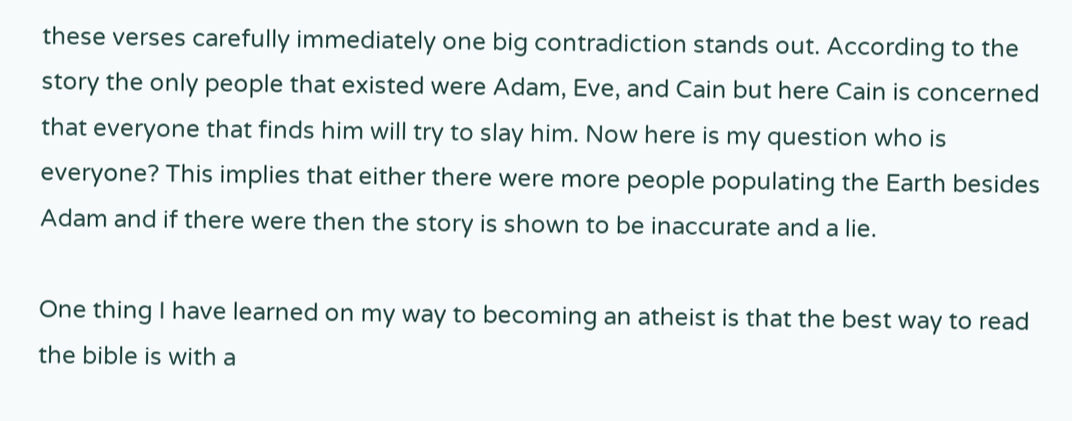these verses carefully immediately one big contradiction stands out. According to the story the only people that existed were Adam, Eve, and Cain but here Cain is concerned that everyone that finds him will try to slay him. Now here is my question who is everyone? This implies that either there were more people populating the Earth besides Adam and if there were then the story is shown to be inaccurate and a lie.

One thing I have learned on my way to becoming an atheist is that the best way to read the bible is with a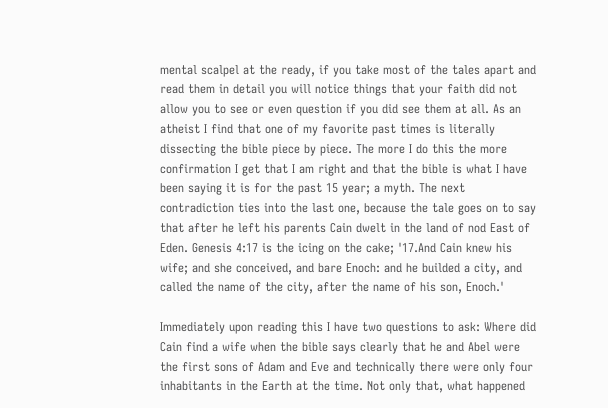mental scalpel at the ready, if you take most of the tales apart and read them in detail you will notice things that your faith did not allow you to see or even question if you did see them at all. As an atheist I find that one of my favorite past times is literally dissecting the bible piece by piece. The more I do this the more confirmation I get that I am right and that the bible is what I have been saying it is for the past 15 year; a myth. The next contradiction ties into the last one, because the tale goes on to say that after he left his parents Cain dwelt in the land of nod East of Eden. Genesis 4:17 is the icing on the cake; '17.And Cain knew his wife; and she conceived, and bare Enoch: and he builded a city, and called the name of the city, after the name of his son, Enoch.'

Immediately upon reading this I have two questions to ask: Where did Cain find a wife when the bible says clearly that he and Abel were the first sons of Adam and Eve and technically there were only four inhabitants in the Earth at the time. Not only that, what happened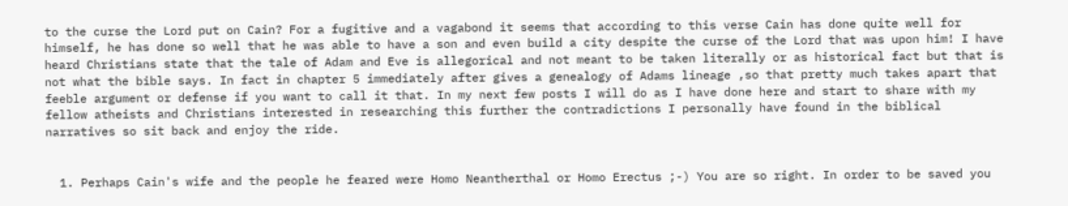to the curse the Lord put on Cain? For a fugitive and a vagabond it seems that according to this verse Cain has done quite well for himself, he has done so well that he was able to have a son and even build a city despite the curse of the Lord that was upon him! I have heard Christians state that the tale of Adam and Eve is allegorical and not meant to be taken literally or as historical fact but that is not what the bible says. In fact in chapter 5 immediately after gives a genealogy of Adams lineage ,so that pretty much takes apart that feeble argument or defense if you want to call it that. In my next few posts I will do as I have done here and start to share with my fellow atheists and Christians interested in researching this further the contradictions I personally have found in the biblical narratives so sit back and enjoy the ride.


  1. Perhaps Cain's wife and the people he feared were Homo Neantherthal or Homo Erectus ;-) You are so right. In order to be saved you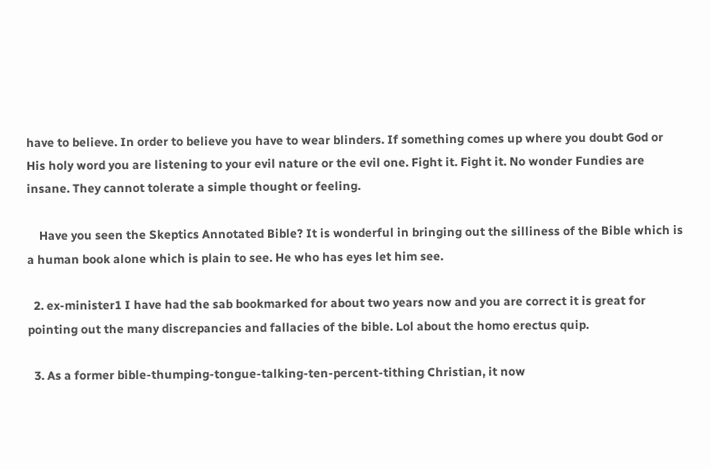have to believe. In order to believe you have to wear blinders. If something comes up where you doubt God or His holy word you are listening to your evil nature or the evil one. Fight it. Fight it. No wonder Fundies are insane. They cannot tolerate a simple thought or feeling.

    Have you seen the Skeptics Annotated Bible? It is wonderful in bringing out the silliness of the Bible which is a human book alone which is plain to see. He who has eyes let him see.

  2. ex-minister1 I have had the sab bookmarked for about two years now and you are correct it is great for pointing out the many discrepancies and fallacies of the bible. Lol about the homo erectus quip.

  3. As a former bible-thumping-tongue-talking-ten-percent-tithing Christian, it now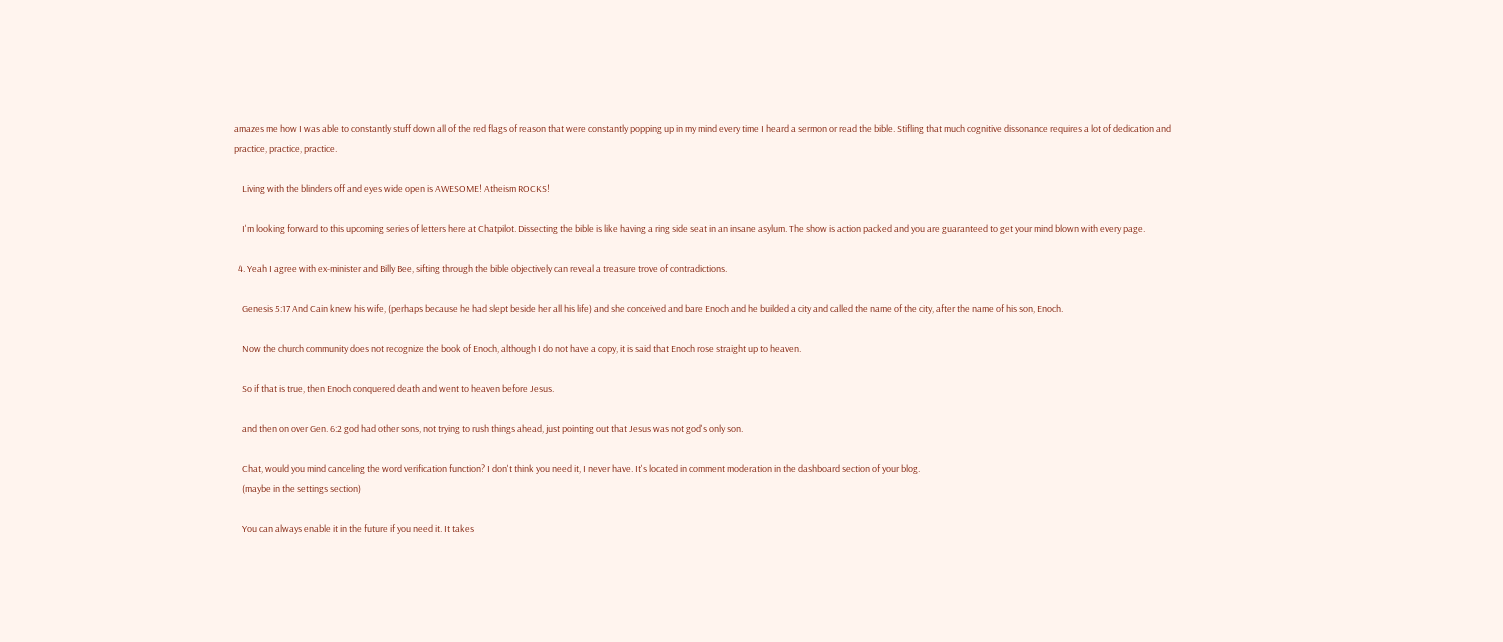amazes me how I was able to constantly stuff down all of the red flags of reason that were constantly popping up in my mind every time I heard a sermon or read the bible. Stifling that much cognitive dissonance requires a lot of dedication and practice, practice, practice.

    Living with the blinders off and eyes wide open is AWESOME! Atheism ROCKS!

    I'm looking forward to this upcoming series of letters here at Chatpilot. Dissecting the bible is like having a ring side seat in an insane asylum. The show is action packed and you are guaranteed to get your mind blown with every page.

  4. Yeah I agree with ex-minister and Billy Bee, sifting through the bible objectively can reveal a treasure trove of contradictions.

    Genesis 5:17 And Cain knew his wife, (perhaps because he had slept beside her all his life) and she conceived and bare Enoch and he builded a city and called the name of the city, after the name of his son, Enoch.

    Now the church community does not recognize the book of Enoch, although I do not have a copy, it is said that Enoch rose straight up to heaven.

    So if that is true, then Enoch conquered death and went to heaven before Jesus.

    and then on over Gen. 6:2 god had other sons, not trying to rush things ahead, just pointing out that Jesus was not god's only son.

    Chat, would you mind canceling the word verification function? I don't think you need it, I never have. It's located in comment moderation in the dashboard section of your blog.
    (maybe in the settings section)

    You can always enable it in the future if you need it. It takes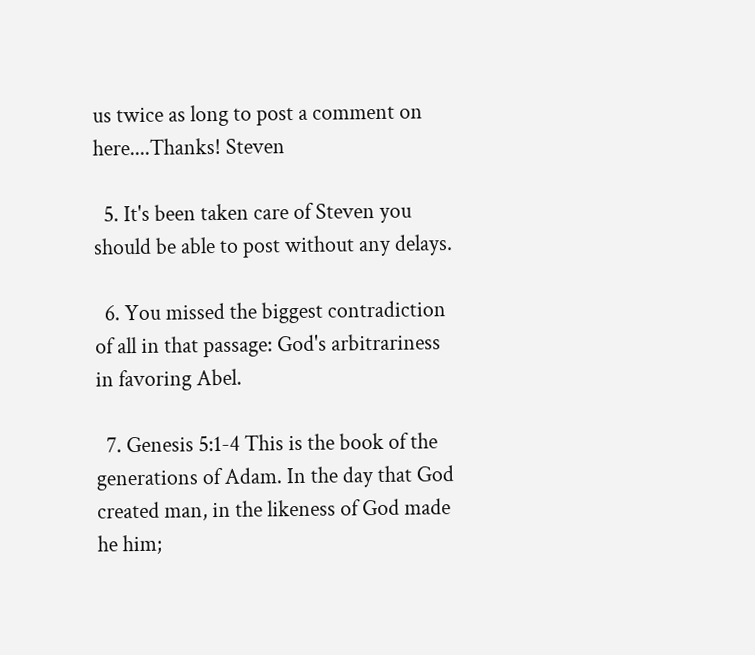us twice as long to post a comment on here....Thanks! Steven

  5. It's been taken care of Steven you should be able to post without any delays.

  6. You missed the biggest contradiction of all in that passage: God's arbitrariness in favoring Abel.

  7. Genesis 5:1-4 This is the book of the generations of Adam. In the day that God created man, in the likeness of God made he him;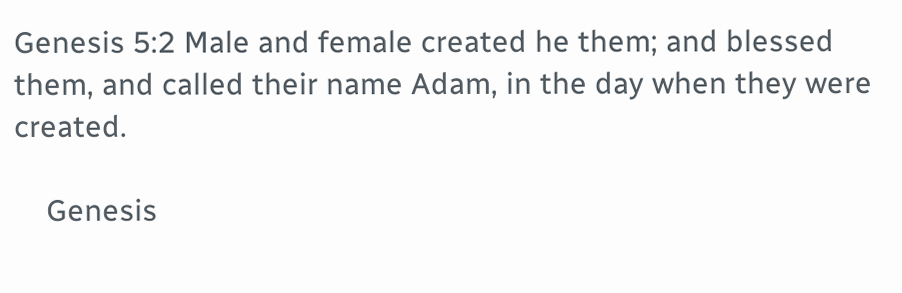Genesis 5:2 Male and female created he them; and blessed them, and called their name Adam, in the day when they were created.

    Genesis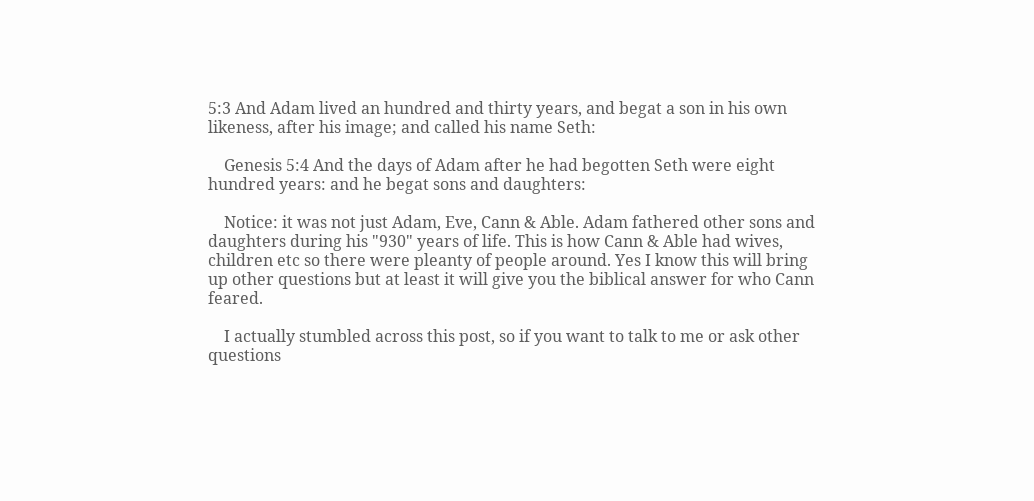5:3 And Adam lived an hundred and thirty years, and begat a son in his own likeness, after his image; and called his name Seth:

    Genesis 5:4 And the days of Adam after he had begotten Seth were eight hundred years: and he begat sons and daughters:

    Notice: it was not just Adam, Eve, Cann & Able. Adam fathered other sons and daughters during his "930" years of life. This is how Cann & Able had wives, children etc so there were pleanty of people around. Yes I know this will bring up other questions but at least it will give you the biblical answer for who Cann feared.

    I actually stumbled across this post, so if you want to talk to me or ask other questions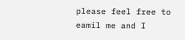please feel free to eamil me and I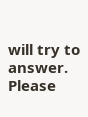will try to answer. Please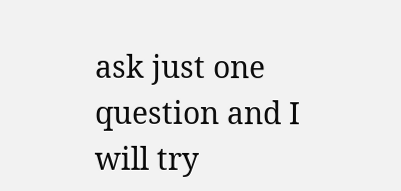ask just one question and I will try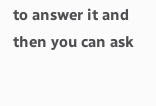to answer it and then you can ask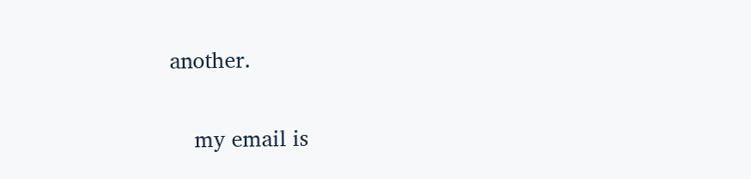another.

    my email is